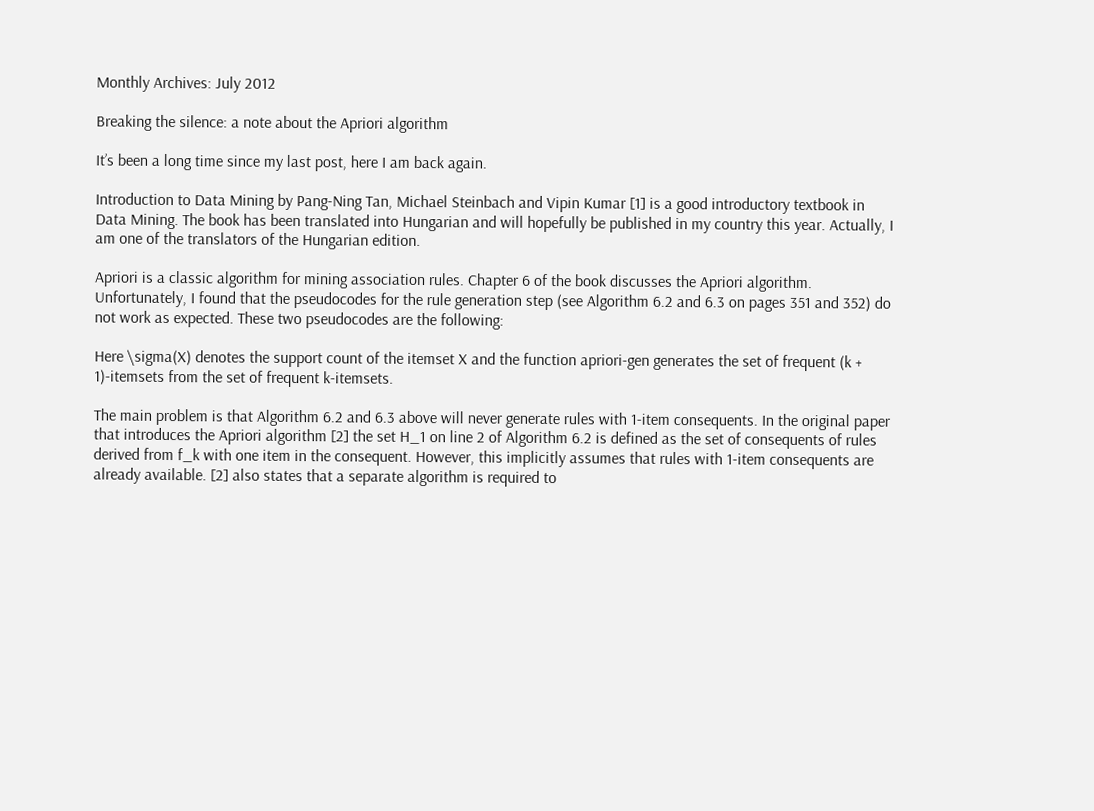Monthly Archives: July 2012

Breaking the silence: a note about the Apriori algorithm

It’s been a long time since my last post, here I am back again.

Introduction to Data Mining by Pang-Ning Tan, Michael Steinbach and Vipin Kumar [1] is a good introductory textbook in Data Mining. The book has been translated into Hungarian and will hopefully be published in my country this year. Actually, I am one of the translators of the Hungarian edition.

Apriori is a classic algorithm for mining association rules. Chapter 6 of the book discusses the Apriori algorithm. Unfortunately, I found that the pseudocodes for the rule generation step (see Algorithm 6.2 and 6.3 on pages 351 and 352) do not work as expected. These two pseudocodes are the following:

Here \sigma(X) denotes the support count of the itemset X and the function apriori-gen generates the set of frequent (k + 1)-itemsets from the set of frequent k-itemsets.

The main problem is that Algorithm 6.2 and 6.3 above will never generate rules with 1-item consequents. In the original paper that introduces the Apriori algorithm [2] the set H_1 on line 2 of Algorithm 6.2 is defined as the set of consequents of rules derived from f_k with one item in the consequent. However, this implicitly assumes that rules with 1-item consequents are already available. [2] also states that a separate algorithm is required to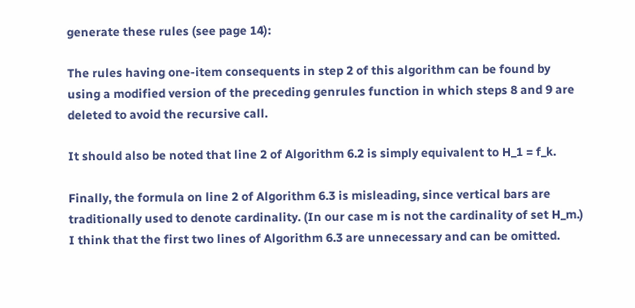generate these rules (see page 14):

The rules having one-item consequents in step 2 of this algorithm can be found by using a modified version of the preceding genrules function in which steps 8 and 9 are deleted to avoid the recursive call.

It should also be noted that line 2 of Algorithm 6.2 is simply equivalent to H_1 = f_k.

Finally, the formula on line 2 of Algorithm 6.3 is misleading, since vertical bars are traditionally used to denote cardinality. (In our case m is not the cardinality of set H_m.) I think that the first two lines of Algorithm 6.3 are unnecessary and can be omitted.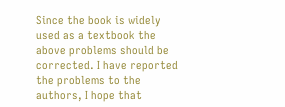Since the book is widely used as a textbook the above problems should be corrected. I have reported the problems to the authors, I hope that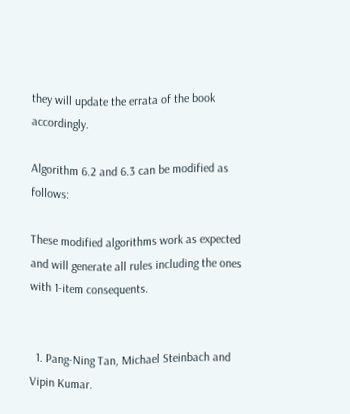they will update the errata of the book accordingly.

Algorithm 6.2 and 6.3 can be modified as follows:

These modified algorithms work as expected and will generate all rules including the ones with 1-item consequents.


  1. Pang-Ning Tan, Michael Steinbach and Vipin Kumar.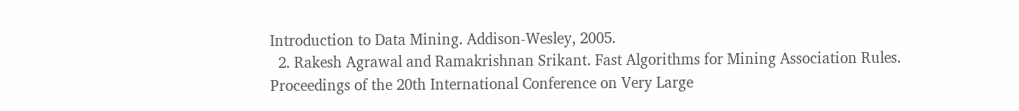Introduction to Data Mining. Addison-Wesley, 2005.
  2. Rakesh Agrawal and Ramakrishnan Srikant. Fast Algorithms for Mining Association Rules. Proceedings of the 20th International Conference on Very Large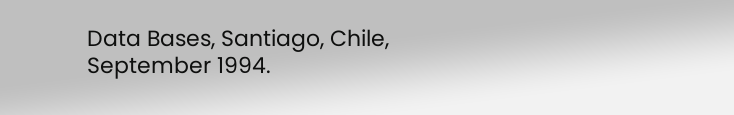Data Bases, Santiago, Chile, September 1994.